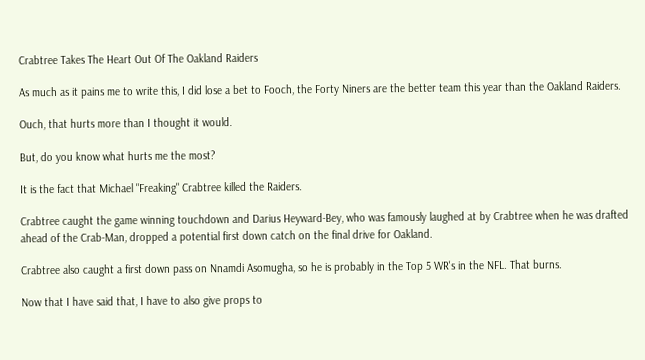Crabtree Takes The Heart Out Of The Oakland Raiders

As much as it pains me to write this, I did lose a bet to Fooch, the Forty Niners are the better team this year than the Oakland Raiders.

Ouch, that hurts more than I thought it would.

But, do you know what hurts me the most?

It is the fact that Michael "Freaking" Crabtree killed the Raiders.

Crabtree caught the game winning touchdown and Darius Heyward-Bey, who was famously laughed at by Crabtree when he was drafted ahead of the Crab-Man, dropped a potential first down catch on the final drive for Oakland.

Crabtree also caught a first down pass on Nnamdi Asomugha, so he is probably in the Top 5 WR's in the NFL. That burns.

Now that I have said that, I have to also give props to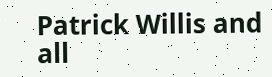Patrick Willis and all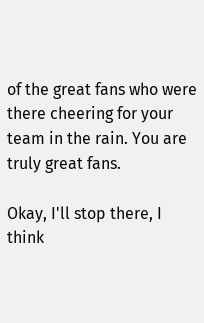of the great fans who were there cheering for your team in the rain. You are truly great fans.

Okay, I'll stop there, I think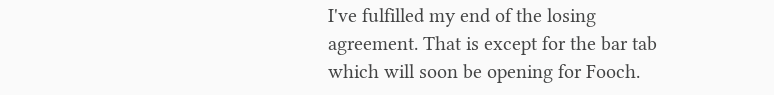I've fulfilled my end of the losing agreement. That is except for the bar tab which will soon be opening for Fooch.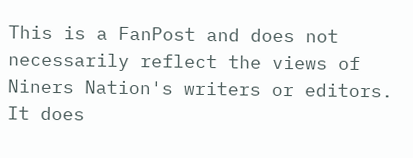This is a FanPost and does not necessarily reflect the views of Niners Nation's writers or editors. It does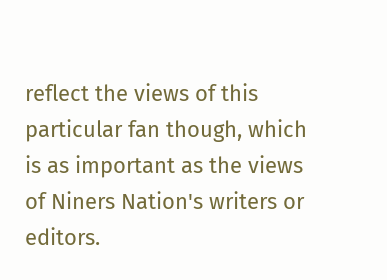reflect the views of this particular fan though, which is as important as the views of Niners Nation's writers or editors.